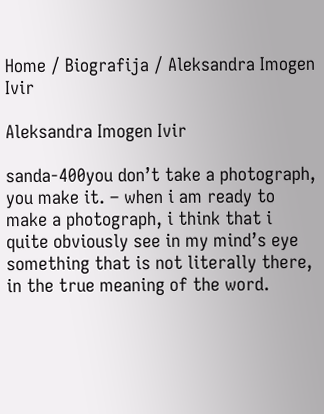Home / Biografija / Aleksandra Imogen Ivir

Aleksandra Imogen Ivir

sanda-400you don’t take a photograph, you make it. – when i am ready to make a photograph, i think that i quite obviously see in my mind’s eye something that is not literally there, in the true meaning of the word.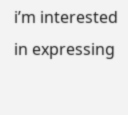i’m interested in expressing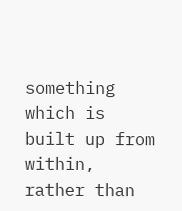something which is built up from within, rather than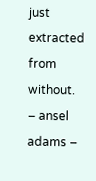just extracted from without.
– ansel adams –